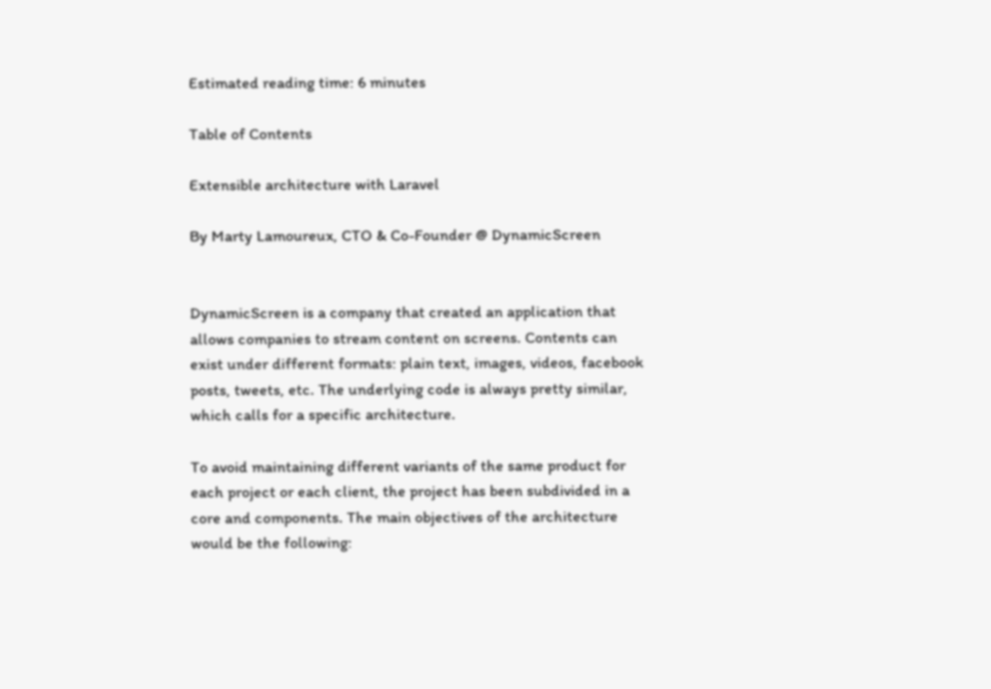Estimated reading time: 6 minutes

Table of Contents

Extensible architecture with Laravel

By Marty Lamoureux, CTO & Co-Founder @ DynamicScreen


DynamicScreen is a company that created an application that allows companies to stream content on screens. Contents can exist under different formats: plain text, images, videos, facebook posts, tweets, etc. The underlying code is always pretty similar, which calls for a specific architecture.

To avoid maintaining different variants of the same product for each project or each client, the project has been subdivided in a core and components. The main objectives of the architecture would be the following: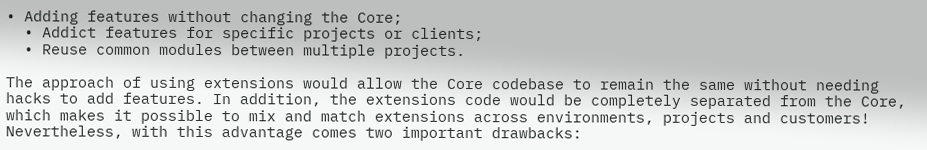• Adding features without changing the Core;
  • Addict features for specific projects or clients;
  • Reuse common modules between multiple projects.

The approach of using extensions would allow the Core codebase to remain the same without needing hacks to add features. In addition, the extensions code would be completely separated from the Core, which makes it possible to mix and match extensions across environments, projects and customers! Nevertheless, with this advantage comes two important drawbacks: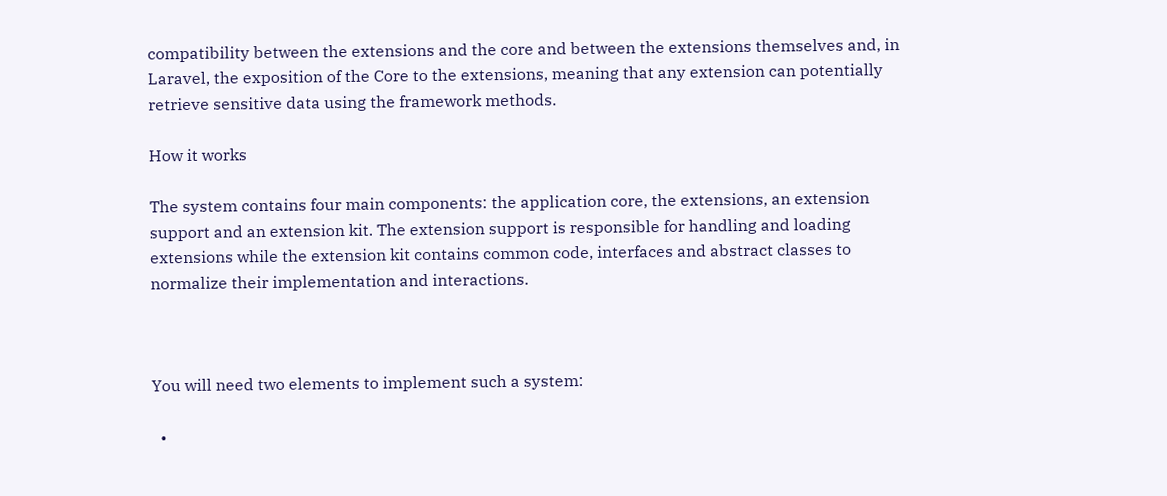compatibility between the extensions and the core and between the extensions themselves and, in Laravel, the exposition of the Core to the extensions, meaning that any extension can potentially retrieve sensitive data using the framework methods.

How it works

The system contains four main components: the application core, the extensions, an extension support and an extension kit. The extension support is responsible for handling and loading extensions while the extension kit contains common code, interfaces and abstract classes to normalize their implementation and interactions.



You will need two elements to implement such a system:

  •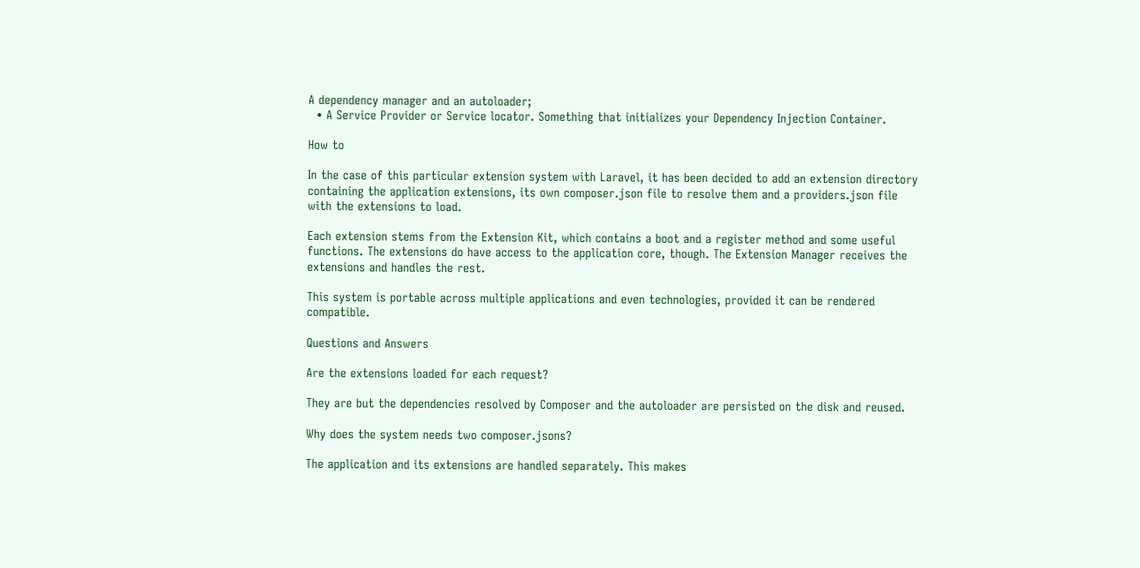A dependency manager and an autoloader;
  • A Service Provider or Service locator. Something that initializes your Dependency Injection Container.

How to

In the case of this particular extension system with Laravel, it has been decided to add an extension directory containing the application extensions, its own composer.json file to resolve them and a providers.json file with the extensions to load.

Each extension stems from the Extension Kit, which contains a boot and a register method and some useful functions. The extensions do have access to the application core, though. The Extension Manager receives the extensions and handles the rest.

This system is portable across multiple applications and even technologies, provided it can be rendered compatible.

Questions and Answers

Are the extensions loaded for each request?

They are but the dependencies resolved by Composer and the autoloader are persisted on the disk and reused.

Why does the system needs two composer.jsons?

The application and its extensions are handled separately. This makes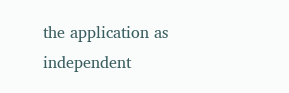the application as independent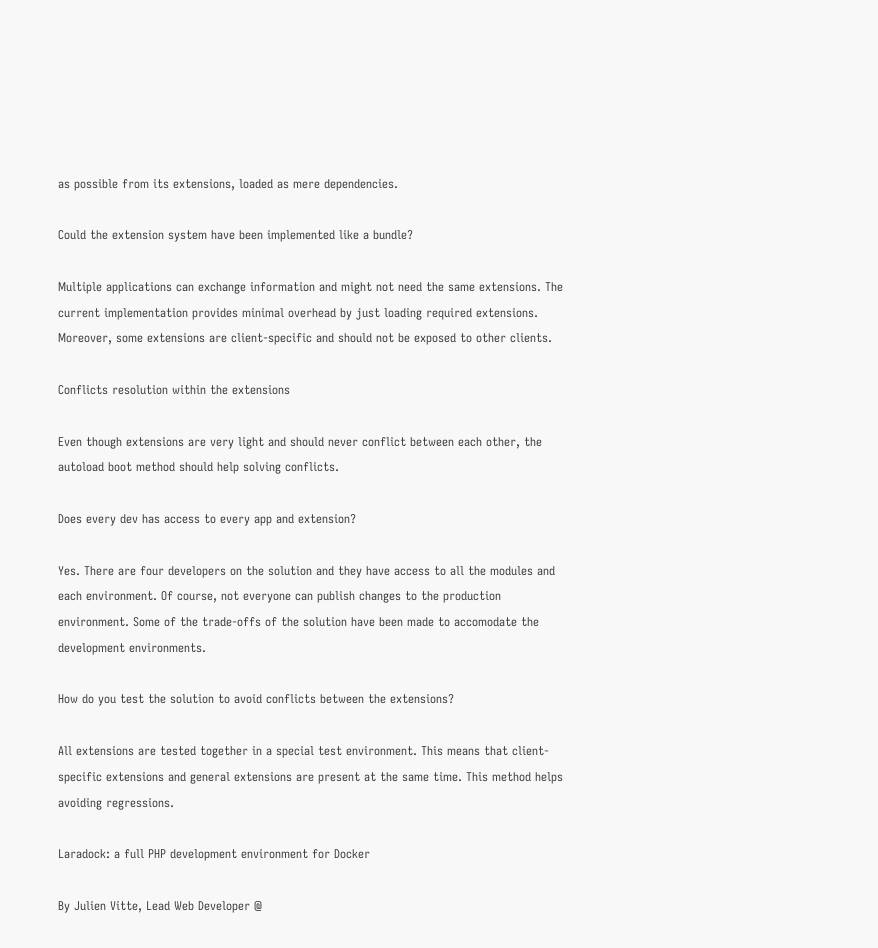as possible from its extensions, loaded as mere dependencies.

Could the extension system have been implemented like a bundle?

Multiple applications can exchange information and might not need the same extensions. The current implementation provides minimal overhead by just loading required extensions. Moreover, some extensions are client-specific and should not be exposed to other clients.

Conflicts resolution within the extensions

Even though extensions are very light and should never conflict between each other, the autoload boot method should help solving conflicts.

Does every dev has access to every app and extension?

Yes. There are four developers on the solution and they have access to all the modules and each environment. Of course, not everyone can publish changes to the production environment. Some of the trade-offs of the solution have been made to accomodate the development environments.

How do you test the solution to avoid conflicts between the extensions?

All extensions are tested together in a special test environment. This means that client-specific extensions and general extensions are present at the same time. This method helps avoiding regressions.

Laradock: a full PHP development environment for Docker

By Julien Vitte, Lead Web Developer @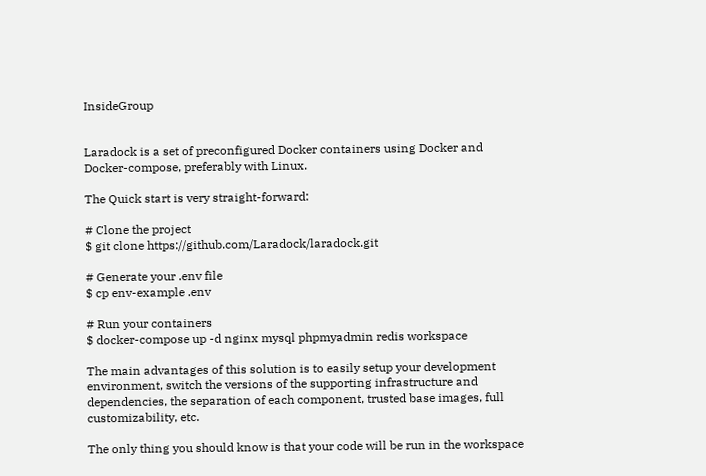InsideGroup


Laradock is a set of preconfigured Docker containers using Docker and Docker-compose, preferably with Linux.

The Quick start is very straight-forward:

# Clone the project
$ git clone https://github.com/Laradock/laradock.git

# Generate your .env file
$ cp env-example .env

# Run your containers
$ docker-compose up -d nginx mysql phpmyadmin redis workspace

The main advantages of this solution is to easily setup your development environment, switch the versions of the supporting infrastructure and dependencies, the separation of each component, trusted base images, full customizability, etc.

The only thing you should know is that your code will be run in the workspace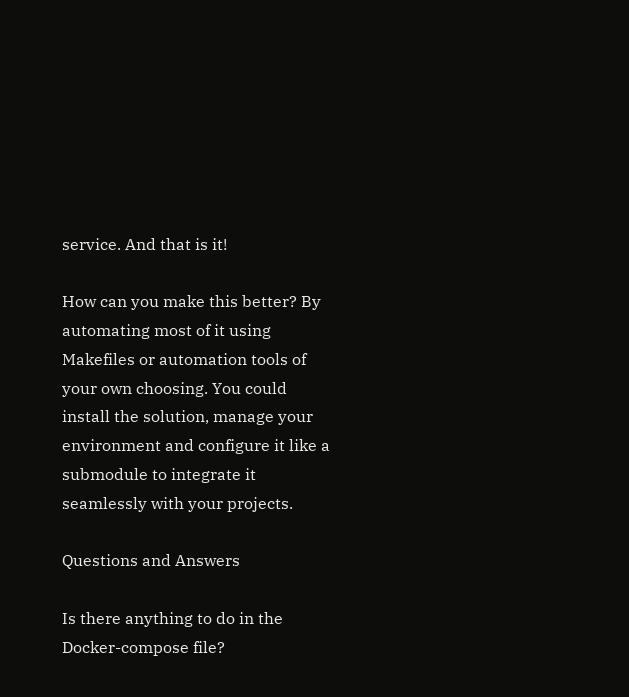service. And that is it!

How can you make this better? By automating most of it using Makefiles or automation tools of your own choosing. You could install the solution, manage your environment and configure it like a submodule to integrate it seamlessly with your projects.

Questions and Answers

Is there anything to do in the Docker-compose file?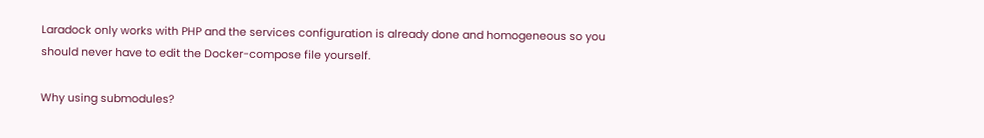Laradock only works with PHP and the services configuration is already done and homogeneous so you should never have to edit the Docker-compose file yourself.

Why using submodules?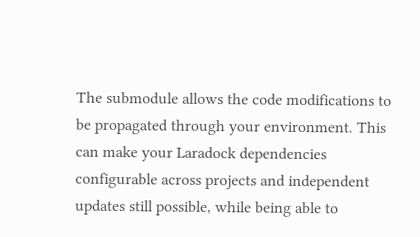The submodule allows the code modifications to be propagated through your environment. This can make your Laradock dependencies configurable across projects and independent updates still possible, while being able to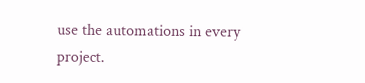use the automations in every project.